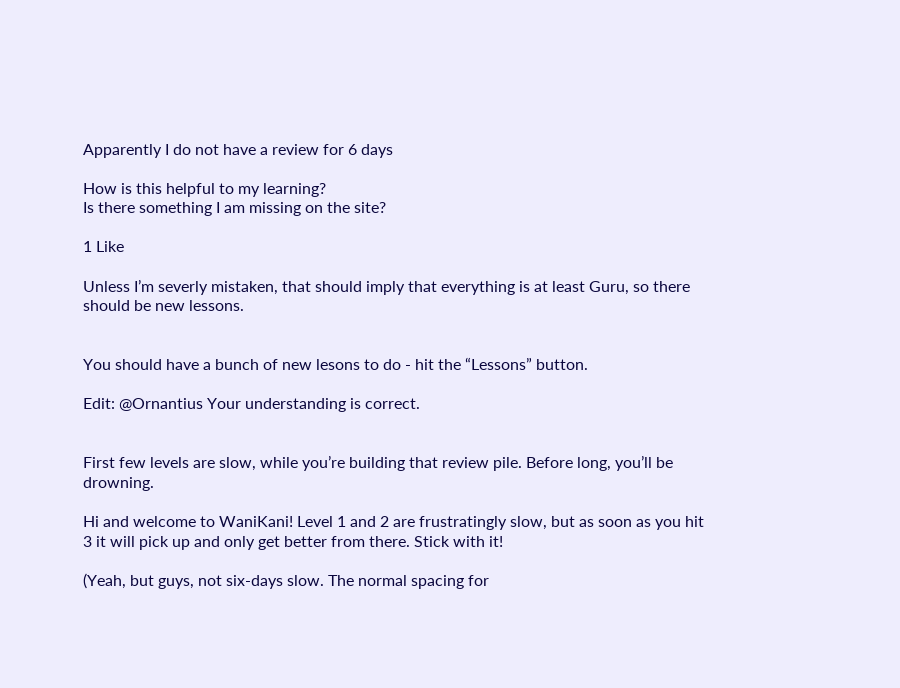Apparently I do not have a review for 6 days

How is this helpful to my learning?
Is there something I am missing on the site?

1 Like

Unless I’m severly mistaken, that should imply that everything is at least Guru, so there should be new lessons.


You should have a bunch of new lesons to do - hit the “Lessons” button.

Edit: @Ornantius Your understanding is correct.


First few levels are slow, while you’re building that review pile. Before long, you’ll be drowning.

Hi and welcome to WaniKani! Level 1 and 2 are frustratingly slow, but as soon as you hit 3 it will pick up and only get better from there. Stick with it!

(Yeah, but guys, not six-days slow. The normal spacing for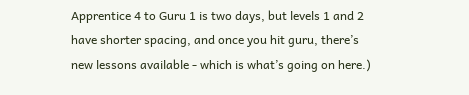Apprentice 4 to Guru 1 is two days, but levels 1 and 2 have shorter spacing, and once you hit guru, there’s new lessons available - which is what’s going on here.)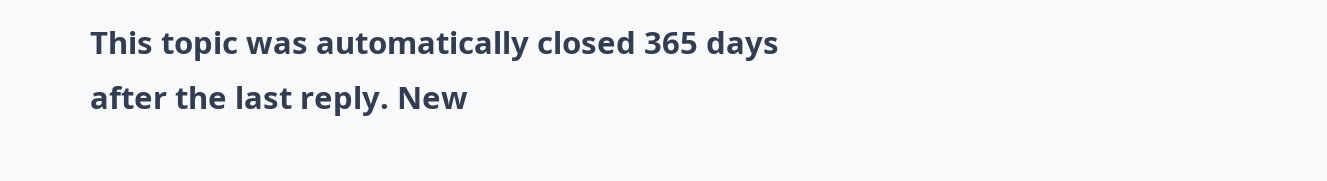This topic was automatically closed 365 days after the last reply. New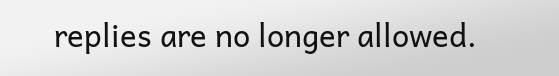replies are no longer allowed.